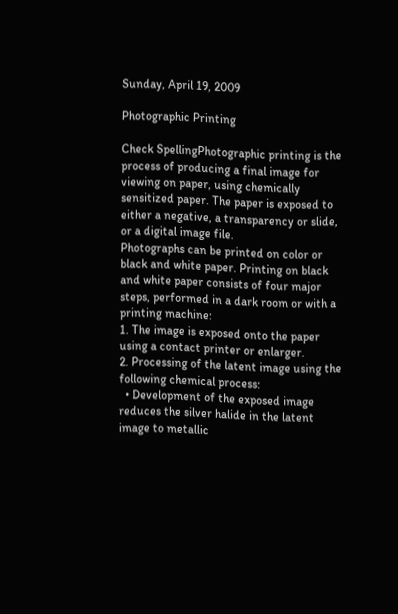Sunday, April 19, 2009

Photographic Printing

Check SpellingPhotographic printing is the process of producing a final image for viewing on paper, using chemically sensitized paper. The paper is exposed to either a negative, a transparency or slide, or a digital image file.
Photographs can be printed on color or black and white paper. Printing on black and white paper consists of four major steps, performed in a dark room or with a printing machine:
1. The image is exposed onto the paper using a contact printer or enlarger.
2. Processing of the latent image using the following chemical process:
  • Development of the exposed image reduces the silver halide in the latent image to metallic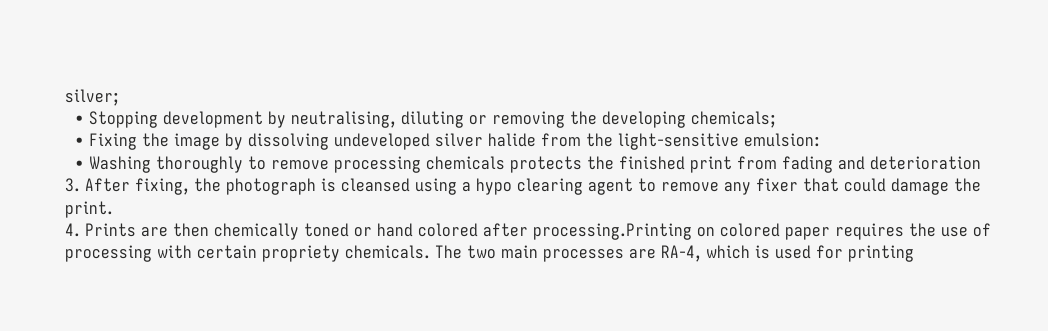silver;
  • Stopping development by neutralising, diluting or removing the developing chemicals;
  • Fixing the image by dissolving undeveloped silver halide from the light-sensitive emulsion:
  • Washing thoroughly to remove processing chemicals protects the finished print from fading and deterioration
3. After fixing, the photograph is cleansed using a hypo clearing agent to remove any fixer that could damage the print.
4. Prints are then chemically toned or hand colored after processing.Printing on colored paper requires the use of processing with certain propriety chemicals. The two main processes are RA-4, which is used for printing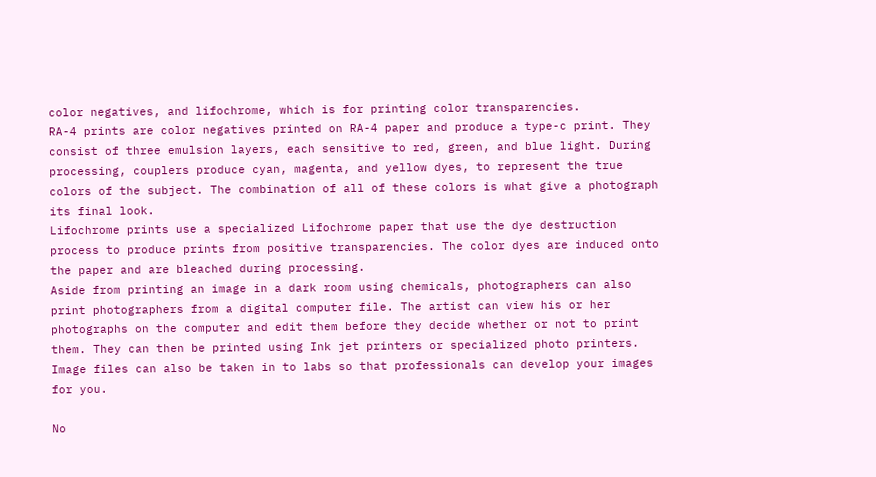color negatives, and lifochrome, which is for printing color transparencies.
RA-4 prints are color negatives printed on RA-4 paper and produce a type-c print. They consist of three emulsion layers, each sensitive to red, green, and blue light. During processing, couplers produce cyan, magenta, and yellow dyes, to represent the true colors of the subject. The combination of all of these colors is what give a photograph its final look.
Lifochrome prints use a specialized Lifochrome paper that use the dye destruction process to produce prints from positive transparencies. The color dyes are induced onto the paper and are bleached during processing.
Aside from printing an image in a dark room using chemicals, photographers can also print photographers from a digital computer file. The artist can view his or her photographs on the computer and edit them before they decide whether or not to print them. They can then be printed using Ink jet printers or specialized photo printers. Image files can also be taken in to labs so that professionals can develop your images for you.

No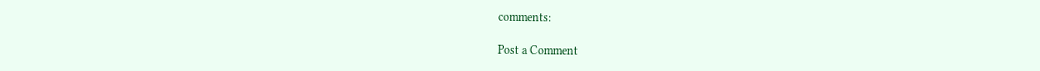comments:

Post a Comment